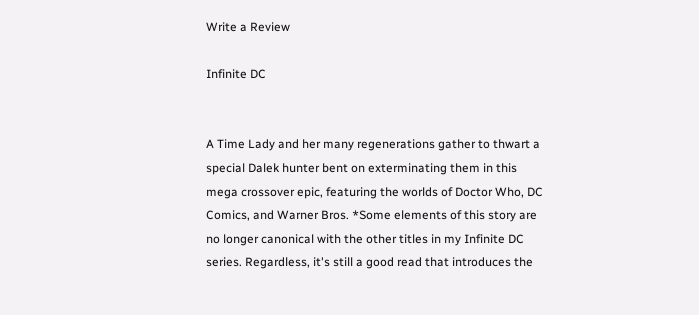Write a Review

Infinite DC


A Time Lady and her many regenerations gather to thwart a special Dalek hunter bent on exterminating them in this mega crossover epic, featuring the worlds of Doctor Who, DC Comics, and Warner Bros. *Some elements of this story are no longer canonical with the other titles in my Infinite DC series. Regardless, it's still a good read that introduces the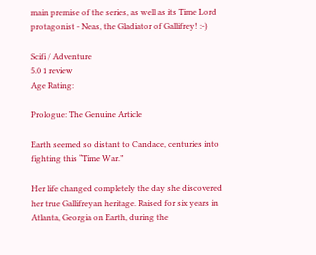main premise of the series, as well as its Time Lord protagonist - Neas, the Gladiator of Gallifrey! :-)

Scifi / Adventure
5.0 1 review
Age Rating:

Prologue: The Genuine Article

Earth seemed so distant to Candace, centuries into fighting this “Time War.”

Her life changed completely the day she discovered her true Gallifreyan heritage. Raised for six years in Atlanta, Georgia on Earth, during the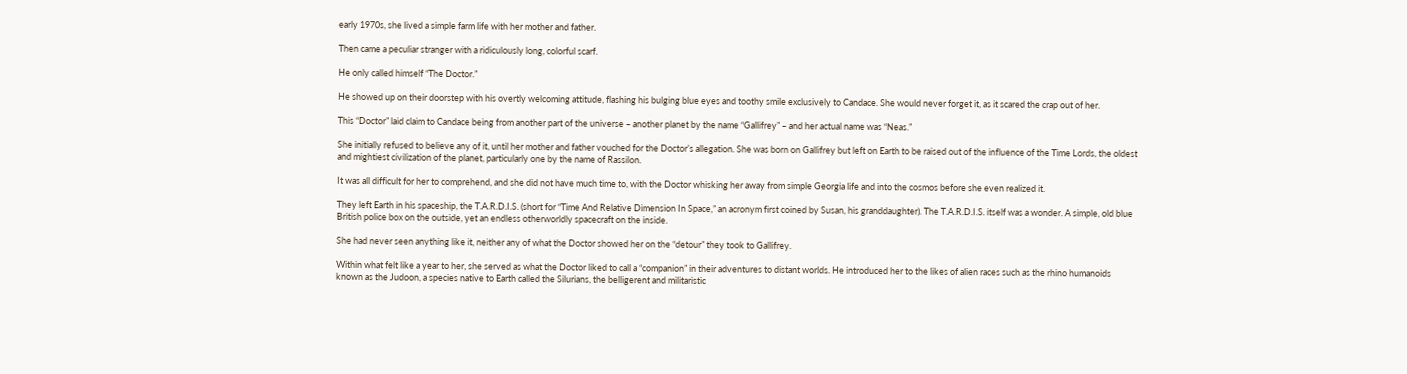early 1970s, she lived a simple farm life with her mother and father.

Then came a peculiar stranger with a ridiculously long, colorful scarf.

He only called himself “The Doctor.”

He showed up on their doorstep with his overtly welcoming attitude, flashing his bulging blue eyes and toothy smile exclusively to Candace. She would never forget it, as it scared the crap out of her.

This “Doctor” laid claim to Candace being from another part of the universe – another planet by the name “Gallifrey” – and her actual name was “Neas.”

She initially refused to believe any of it, until her mother and father vouched for the Doctor’s allegation. She was born on Gallifrey but left on Earth to be raised out of the influence of the Time Lords, the oldest and mightiest civilization of the planet, particularly one by the name of Rassilon.

It was all difficult for her to comprehend, and she did not have much time to, with the Doctor whisking her away from simple Georgia life and into the cosmos before she even realized it.

They left Earth in his spaceship, the T.A.R.D.I.S. (short for “Time And Relative Dimension In Space,” an acronym first coined by Susan, his granddaughter). The T.A.R.D.I.S. itself was a wonder. A simple, old blue British police box on the outside, yet an endless otherworldly spacecraft on the inside.

She had never seen anything like it, neither any of what the Doctor showed her on the “detour” they took to Gallifrey.

Within what felt like a year to her, she served as what the Doctor liked to call a “companion” in their adventures to distant worlds. He introduced her to the likes of alien races such as the rhino humanoids known as the Judoon, a species native to Earth called the Silurians, the belligerent and militaristic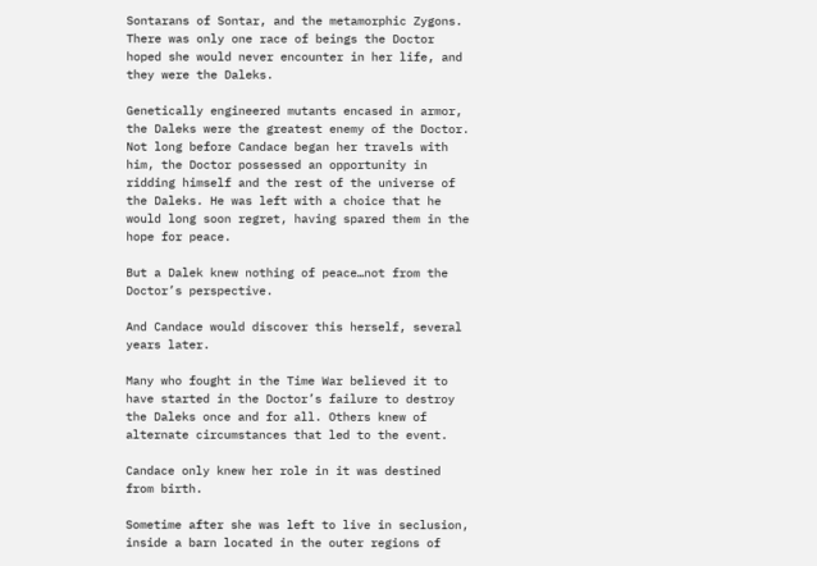Sontarans of Sontar, and the metamorphic Zygons. There was only one race of beings the Doctor hoped she would never encounter in her life, and they were the Daleks.

Genetically engineered mutants encased in armor, the Daleks were the greatest enemy of the Doctor. Not long before Candace began her travels with him, the Doctor possessed an opportunity in ridding himself and the rest of the universe of the Daleks. He was left with a choice that he would long soon regret, having spared them in the hope for peace.

But a Dalek knew nothing of peace…not from the Doctor’s perspective.

And Candace would discover this herself, several years later.

Many who fought in the Time War believed it to have started in the Doctor’s failure to destroy the Daleks once and for all. Others knew of alternate circumstances that led to the event.

Candace only knew her role in it was destined from birth.

Sometime after she was left to live in seclusion, inside a barn located in the outer regions of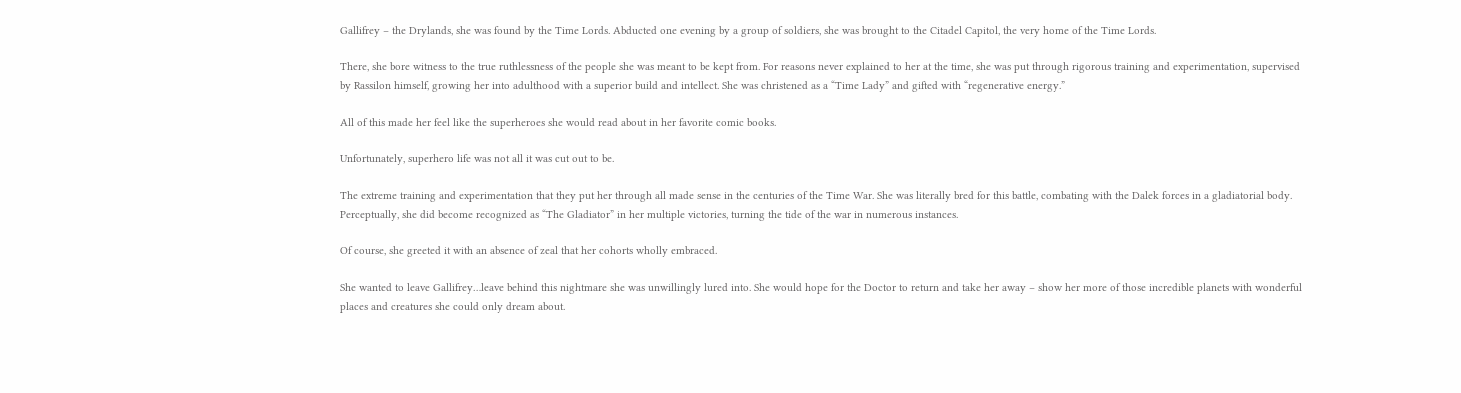Gallifrey – the Drylands, she was found by the Time Lords. Abducted one evening by a group of soldiers, she was brought to the Citadel Capitol, the very home of the Time Lords.

There, she bore witness to the true ruthlessness of the people she was meant to be kept from. For reasons never explained to her at the time, she was put through rigorous training and experimentation, supervised by Rassilon himself, growing her into adulthood with a superior build and intellect. She was christened as a “Time Lady” and gifted with “regenerative energy.”

All of this made her feel like the superheroes she would read about in her favorite comic books.

Unfortunately, superhero life was not all it was cut out to be.

The extreme training and experimentation that they put her through all made sense in the centuries of the Time War. She was literally bred for this battle, combating with the Dalek forces in a gladiatorial body. Perceptually, she did become recognized as “The Gladiator” in her multiple victories, turning the tide of the war in numerous instances.

Of course, she greeted it with an absence of zeal that her cohorts wholly embraced.

She wanted to leave Gallifrey…leave behind this nightmare she was unwillingly lured into. She would hope for the Doctor to return and take her away – show her more of those incredible planets with wonderful places and creatures she could only dream about.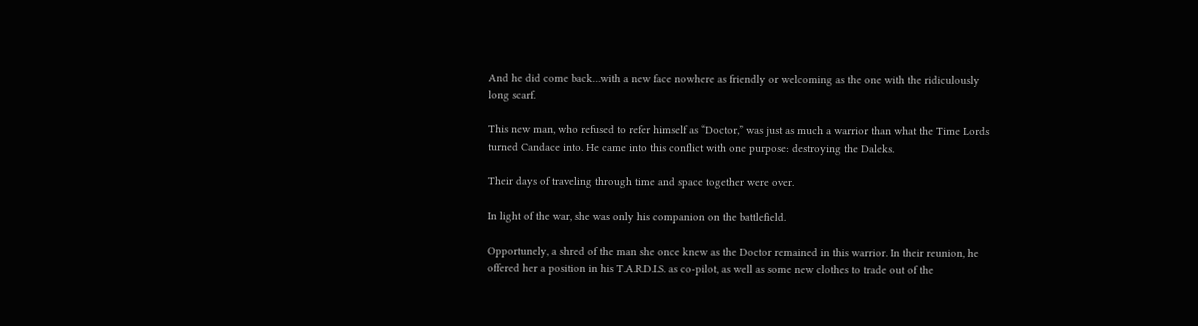And he did come back…with a new face nowhere as friendly or welcoming as the one with the ridiculously long scarf.

This new man, who refused to refer himself as “Doctor,” was just as much a warrior than what the Time Lords turned Candace into. He came into this conflict with one purpose: destroying the Daleks.

Their days of traveling through time and space together were over.

In light of the war, she was only his companion on the battlefield.

Opportunely, a shred of the man she once knew as the Doctor remained in this warrior. In their reunion, he offered her a position in his T.A.R.D.I.S. as co-pilot, as well as some new clothes to trade out of the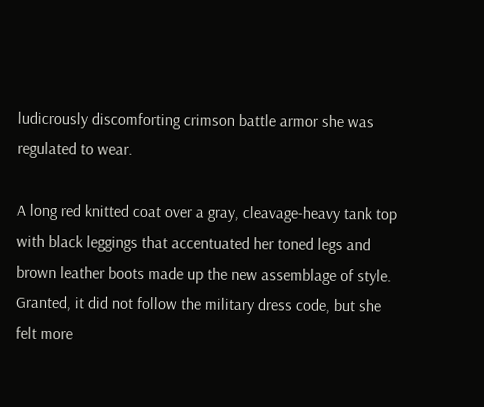ludicrously discomforting crimson battle armor she was regulated to wear.

A long red knitted coat over a gray, cleavage-heavy tank top with black leggings that accentuated her toned legs and brown leather boots made up the new assemblage of style. Granted, it did not follow the military dress code, but she felt more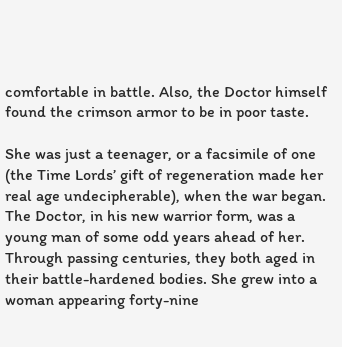comfortable in battle. Also, the Doctor himself found the crimson armor to be in poor taste.

She was just a teenager, or a facsimile of one (the Time Lords’ gift of regeneration made her real age undecipherable), when the war began. The Doctor, in his new warrior form, was a young man of some odd years ahead of her. Through passing centuries, they both aged in their battle-hardened bodies. She grew into a woman appearing forty-nine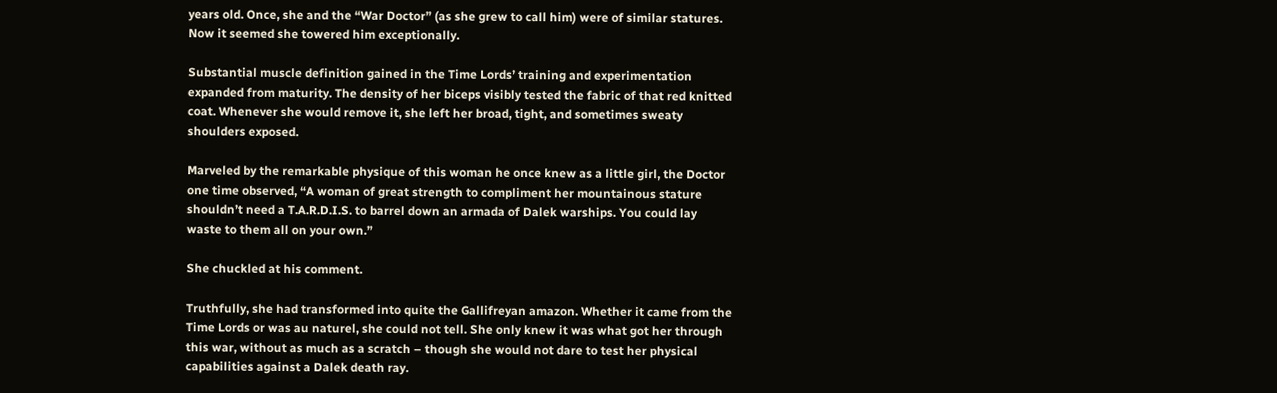years old. Once, she and the “War Doctor” (as she grew to call him) were of similar statures. Now it seemed she towered him exceptionally.

Substantial muscle definition gained in the Time Lords’ training and experimentation expanded from maturity. The density of her biceps visibly tested the fabric of that red knitted coat. Whenever she would remove it, she left her broad, tight, and sometimes sweaty shoulders exposed.

Marveled by the remarkable physique of this woman he once knew as a little girl, the Doctor one time observed, “A woman of great strength to compliment her mountainous stature shouldn’t need a T.A.R.D.I.S. to barrel down an armada of Dalek warships. You could lay waste to them all on your own.”

She chuckled at his comment.

Truthfully, she had transformed into quite the Gallifreyan amazon. Whether it came from the Time Lords or was au naturel, she could not tell. She only knew it was what got her through this war, without as much as a scratch – though she would not dare to test her physical capabilities against a Dalek death ray.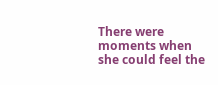There were moments when she could feel the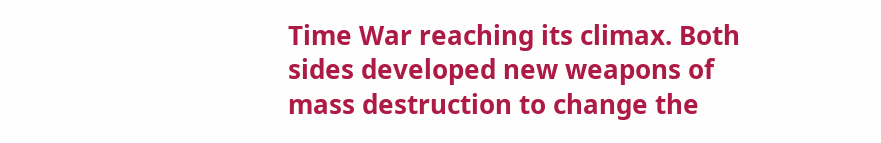Time War reaching its climax. Both sides developed new weapons of mass destruction to change the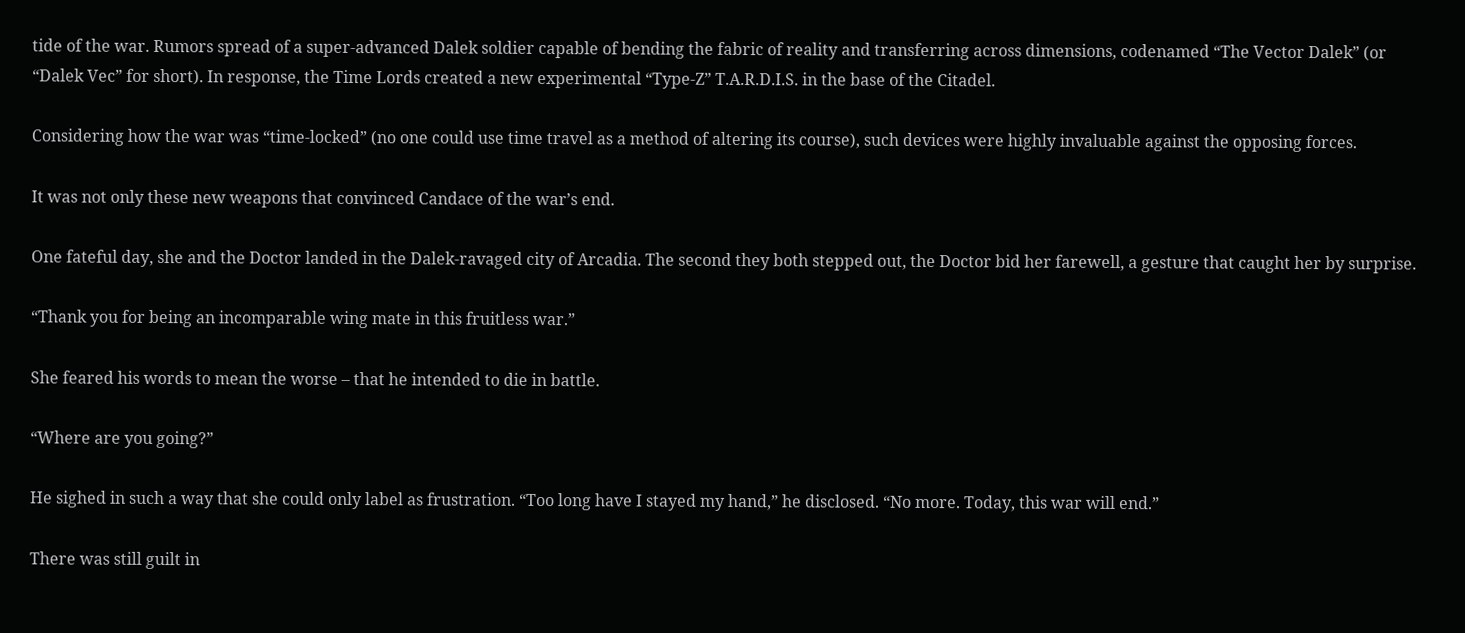tide of the war. Rumors spread of a super-advanced Dalek soldier capable of bending the fabric of reality and transferring across dimensions, codenamed “The Vector Dalek” (or “Dalek Vec” for short). In response, the Time Lords created a new experimental “Type-Z” T.A.R.D.I.S. in the base of the Citadel.

Considering how the war was “time-locked” (no one could use time travel as a method of altering its course), such devices were highly invaluable against the opposing forces.

It was not only these new weapons that convinced Candace of the war’s end.

One fateful day, she and the Doctor landed in the Dalek-ravaged city of Arcadia. The second they both stepped out, the Doctor bid her farewell, a gesture that caught her by surprise.

“Thank you for being an incomparable wing mate in this fruitless war.”

She feared his words to mean the worse – that he intended to die in battle.

“Where are you going?”

He sighed in such a way that she could only label as frustration. “Too long have I stayed my hand,” he disclosed. “No more. Today, this war will end.”

There was still guilt in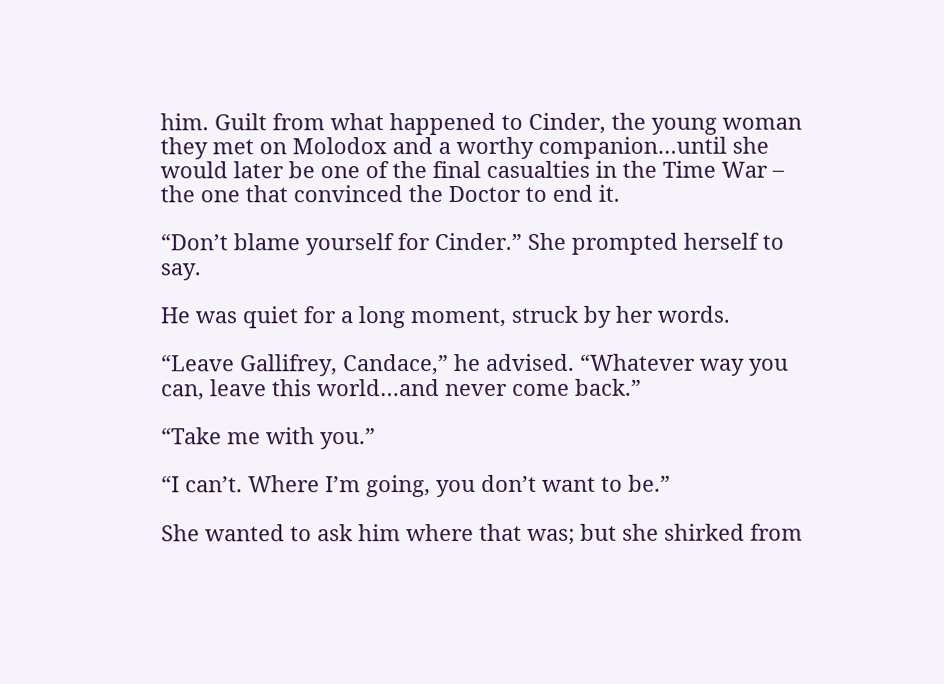him. Guilt from what happened to Cinder, the young woman they met on Molodox and a worthy companion…until she would later be one of the final casualties in the Time War – the one that convinced the Doctor to end it.

“Don’t blame yourself for Cinder.” She prompted herself to say.

He was quiet for a long moment, struck by her words.

“Leave Gallifrey, Candace,” he advised. “Whatever way you can, leave this world…and never come back.”

“Take me with you.”

“I can’t. Where I’m going, you don’t want to be.”

She wanted to ask him where that was; but she shirked from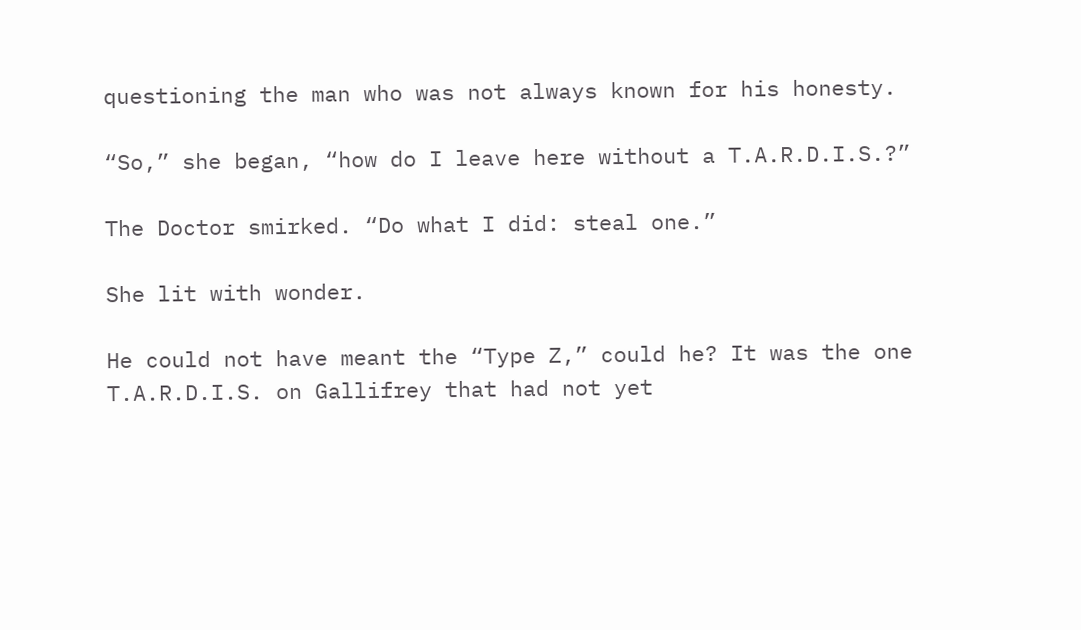questioning the man who was not always known for his honesty.

“So,” she began, “how do I leave here without a T.A.R.D.I.S.?”

The Doctor smirked. “Do what I did: steal one.”

She lit with wonder.

He could not have meant the “Type Z,” could he? It was the one T.A.R.D.I.S. on Gallifrey that had not yet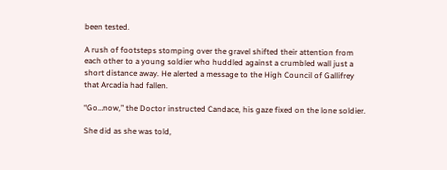been tested.

A rush of footsteps stomping over the gravel shifted their attention from each other to a young soldier who huddled against a crumbled wall just a short distance away. He alerted a message to the High Council of Gallifrey that Arcadia had fallen.

“Go…now,” the Doctor instructed Candace, his gaze fixed on the lone soldier.

She did as she was told,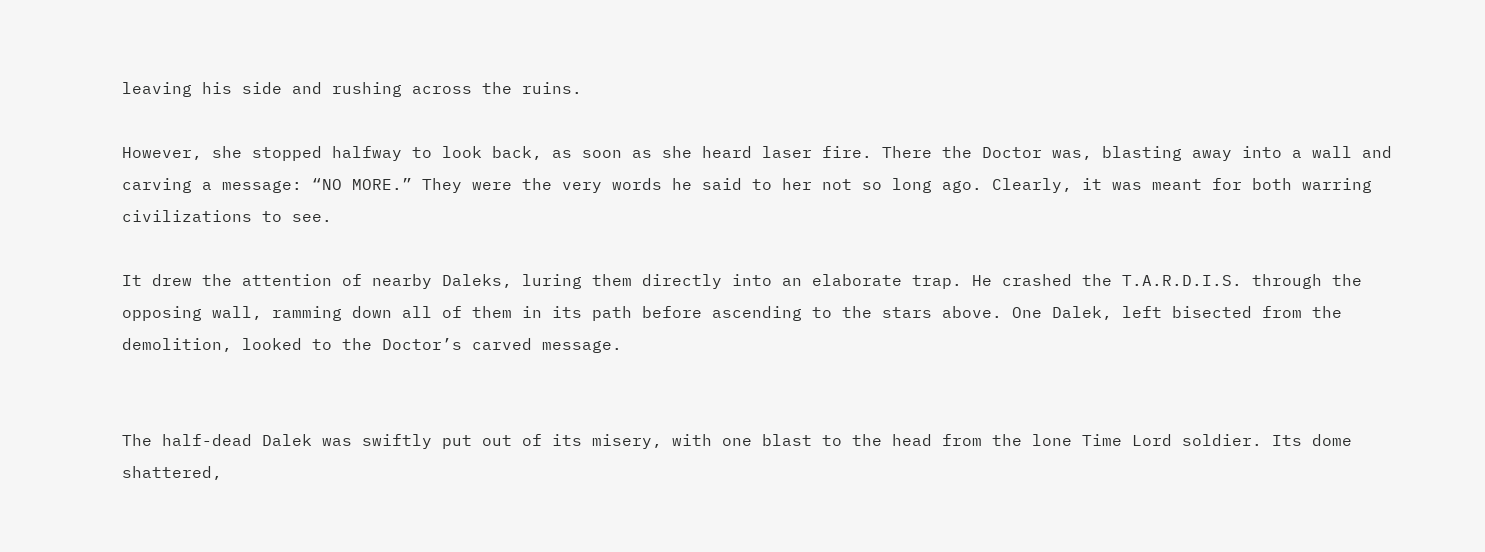leaving his side and rushing across the ruins.

However, she stopped halfway to look back, as soon as she heard laser fire. There the Doctor was, blasting away into a wall and carving a message: “NO MORE.” They were the very words he said to her not so long ago. Clearly, it was meant for both warring civilizations to see.

It drew the attention of nearby Daleks, luring them directly into an elaborate trap. He crashed the T.A.R.D.I.S. through the opposing wall, ramming down all of them in its path before ascending to the stars above. One Dalek, left bisected from the demolition, looked to the Doctor’s carved message.


The half-dead Dalek was swiftly put out of its misery, with one blast to the head from the lone Time Lord soldier. Its dome shattered,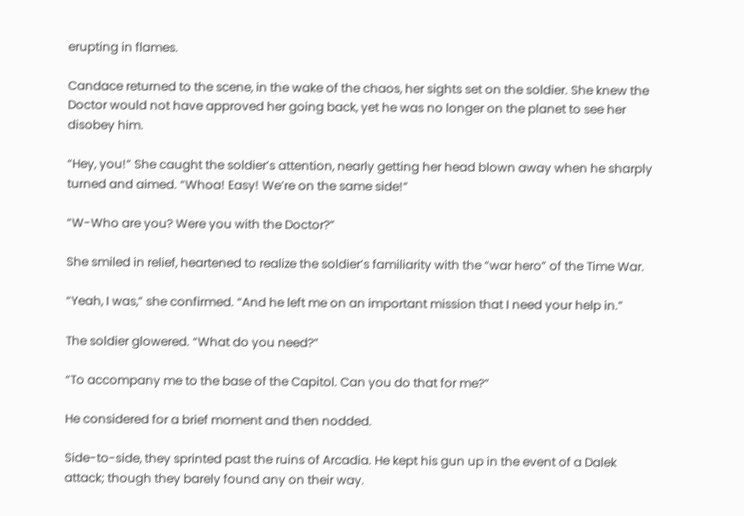erupting in flames.

Candace returned to the scene, in the wake of the chaos, her sights set on the soldier. She knew the Doctor would not have approved her going back, yet he was no longer on the planet to see her disobey him.

“Hey, you!” She caught the soldier’s attention, nearly getting her head blown away when he sharply turned and aimed. “Whoa! Easy! We’re on the same side!”

“W-Who are you? Were you with the Doctor?”

She smiled in relief, heartened to realize the soldier’s familiarity with the “war hero” of the Time War.

“Yeah, I was,” she confirmed. “And he left me on an important mission that I need your help in.”

The soldier glowered. “What do you need?”

“To accompany me to the base of the Capitol. Can you do that for me?”

He considered for a brief moment and then nodded.

Side-to-side, they sprinted past the ruins of Arcadia. He kept his gun up in the event of a Dalek attack; though they barely found any on their way.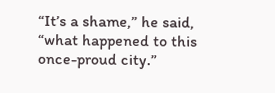“It’s a shame,” he said, “what happened to this once-proud city.”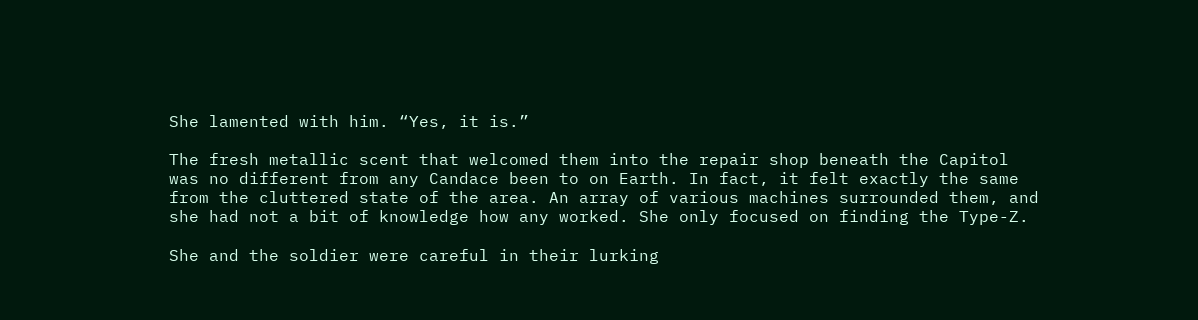She lamented with him. “Yes, it is.”

The fresh metallic scent that welcomed them into the repair shop beneath the Capitol was no different from any Candace been to on Earth. In fact, it felt exactly the same from the cluttered state of the area. An array of various machines surrounded them, and she had not a bit of knowledge how any worked. She only focused on finding the Type-Z.

She and the soldier were careful in their lurking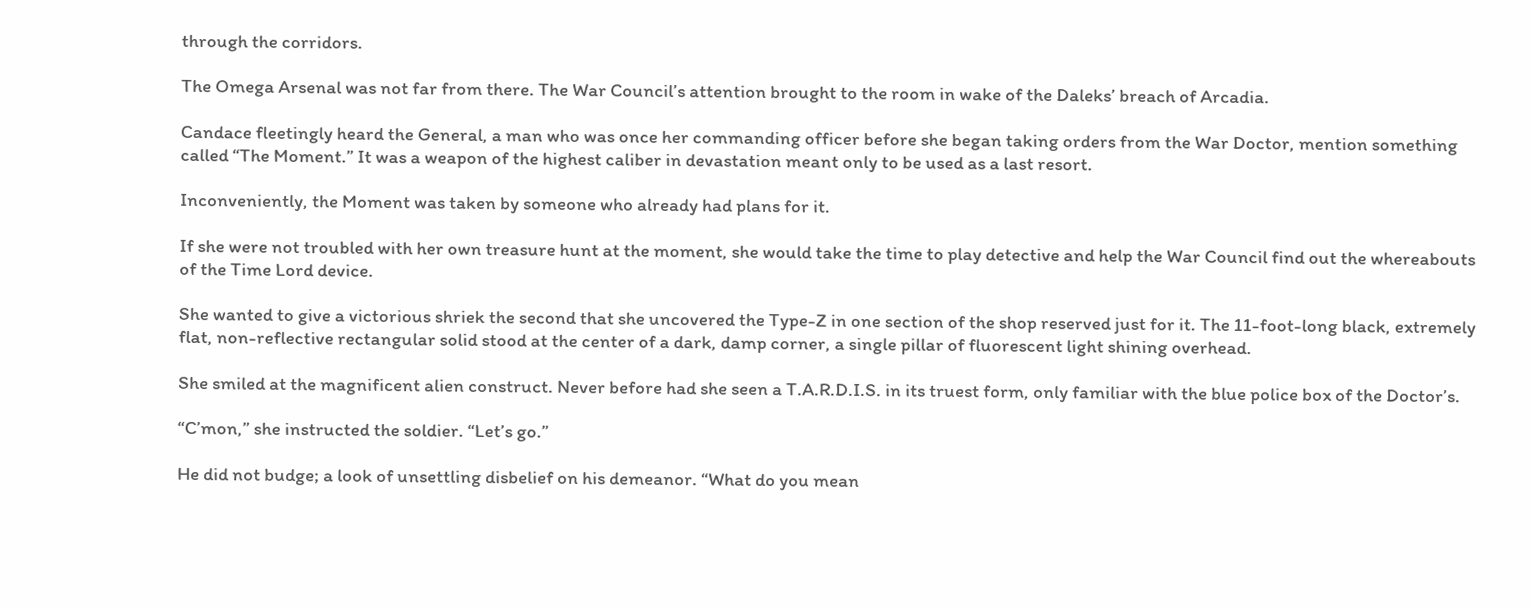through the corridors.

The Omega Arsenal was not far from there. The War Council’s attention brought to the room in wake of the Daleks’ breach of Arcadia.

Candace fleetingly heard the General, a man who was once her commanding officer before she began taking orders from the War Doctor, mention something called “The Moment.” It was a weapon of the highest caliber in devastation meant only to be used as a last resort.

Inconveniently, the Moment was taken by someone who already had plans for it.

If she were not troubled with her own treasure hunt at the moment, she would take the time to play detective and help the War Council find out the whereabouts of the Time Lord device.

She wanted to give a victorious shriek the second that she uncovered the Type-Z in one section of the shop reserved just for it. The 11-foot-long black, extremely flat, non-reflective rectangular solid stood at the center of a dark, damp corner, a single pillar of fluorescent light shining overhead.

She smiled at the magnificent alien construct. Never before had she seen a T.A.R.D.I.S. in its truest form, only familiar with the blue police box of the Doctor’s.

“C’mon,” she instructed the soldier. “Let’s go.”

He did not budge; a look of unsettling disbelief on his demeanor. “What do you mean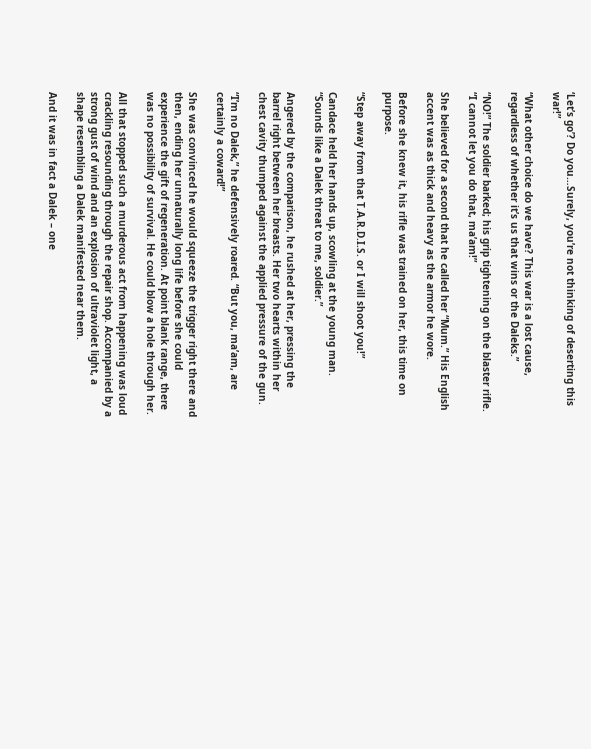‘Let’s go’? Do you…Surely, you’re not thinking of deserting this war!”

“What other choice do we have? This war is a lost cause, regardless of whether it’s us that wins or the Daleks.”

“NO!” The soldier barked; his grip tightening on the blaster rifle. “I cannot let you do that, ma’am!”

She believed for a second that he called her “Mum.” His English accent was as thick and heavy as the armor he wore.

Before she knew it, his rifle was trained on her, this time on purpose.

“Step away from that T.A.R.D.I.S. or I will shoot you!”

Candace held her hands up, scowling at the young man. “Sounds like a Dalek threat to me, soldier.”

Angered by the comparison, he rushed at her, pressing the barrel right between her breasts. Her two hearts within her chest cavity thumped against the applied pressure of the gun.

“I’m no Dalek,” he defensively roared. “But you, ma’am, are certainly a coward!”

She was convinced he would squeeze the trigger right there and then, ending her unnaturally long life before she could experience the gift of regeneration. At point blank range, there was no possibility of survival. He could blow a hole through her.

All that stopped such a murderous act from happening was loud crackling resounding through the repair shop. Accompanied by a strong gust of wind and an explosion of ultraviolet light, a shape resembling a Dalek manifested near them.

And it was in fact a Dalek – one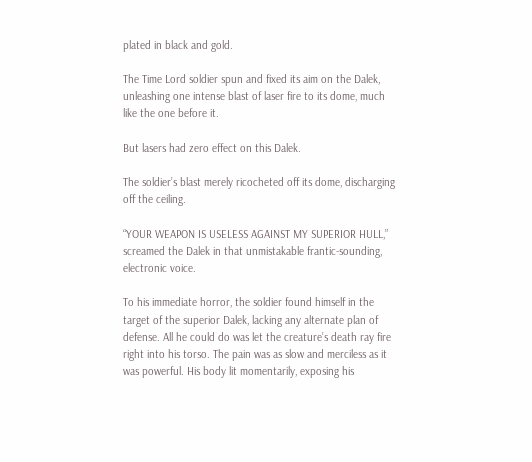plated in black and gold.

The Time Lord soldier spun and fixed its aim on the Dalek, unleashing one intense blast of laser fire to its dome, much like the one before it.

But lasers had zero effect on this Dalek.

The soldier’s blast merely ricocheted off its dome, discharging off the ceiling.

“YOUR WEAPON IS USELESS AGAINST MY SUPERIOR HULL,” screamed the Dalek in that unmistakable frantic-sounding, electronic voice.

To his immediate horror, the soldier found himself in the target of the superior Dalek, lacking any alternate plan of defense. All he could do was let the creature’s death ray fire right into his torso. The pain was as slow and merciless as it was powerful. His body lit momentarily, exposing his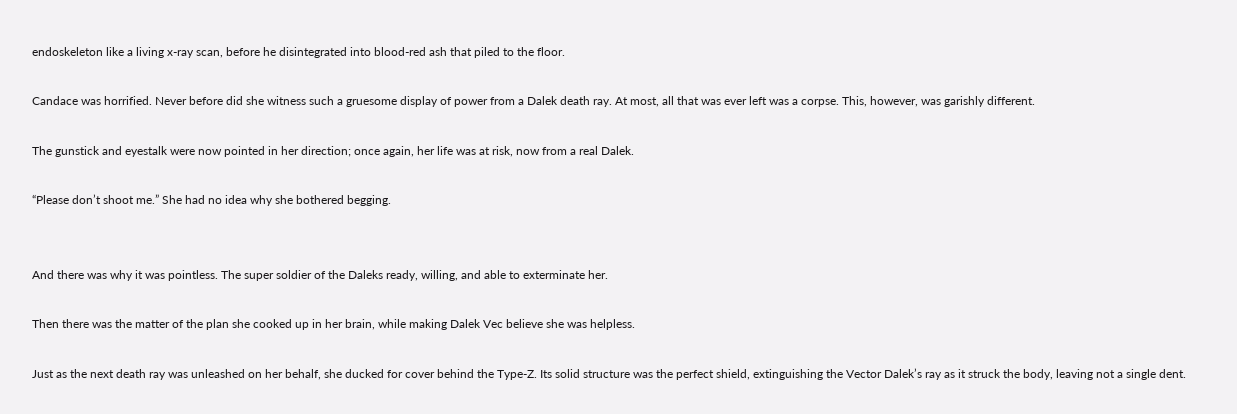endoskeleton like a living x-ray scan, before he disintegrated into blood-red ash that piled to the floor.

Candace was horrified. Never before did she witness such a gruesome display of power from a Dalek death ray. At most, all that was ever left was a corpse. This, however, was garishly different.

The gunstick and eyestalk were now pointed in her direction; once again, her life was at risk, now from a real Dalek.

“Please don’t shoot me.” She had no idea why she bothered begging.


And there was why it was pointless. The super soldier of the Daleks ready, willing, and able to exterminate her.

Then there was the matter of the plan she cooked up in her brain, while making Dalek Vec believe she was helpless.

Just as the next death ray was unleashed on her behalf, she ducked for cover behind the Type-Z. Its solid structure was the perfect shield, extinguishing the Vector Dalek’s ray as it struck the body, leaving not a single dent.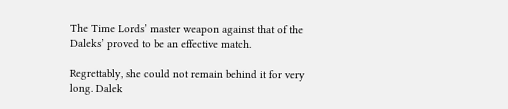The Time Lords’ master weapon against that of the Daleks’ proved to be an effective match.

Regrettably, she could not remain behind it for very long. Dalek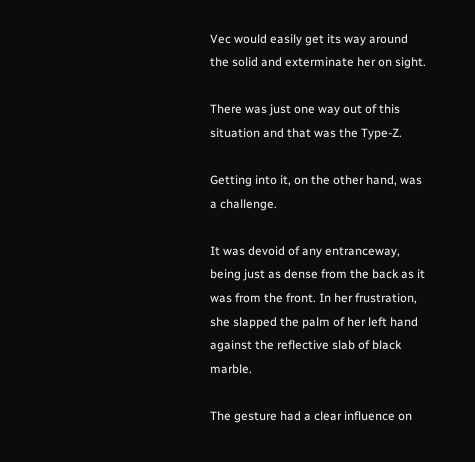Vec would easily get its way around the solid and exterminate her on sight.

There was just one way out of this situation and that was the Type-Z.

Getting into it, on the other hand, was a challenge.

It was devoid of any entranceway, being just as dense from the back as it was from the front. In her frustration, she slapped the palm of her left hand against the reflective slab of black marble.

The gesture had a clear influence on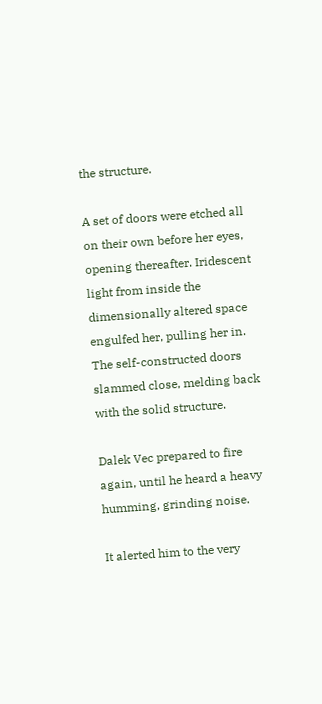the structure.

A set of doors were etched all on their own before her eyes, opening thereafter. Iridescent light from inside the dimensionally altered space engulfed her, pulling her in. The self-constructed doors slammed close, melding back with the solid structure.

Dalek Vec prepared to fire again, until he heard a heavy humming, grinding noise.

It alerted him to the very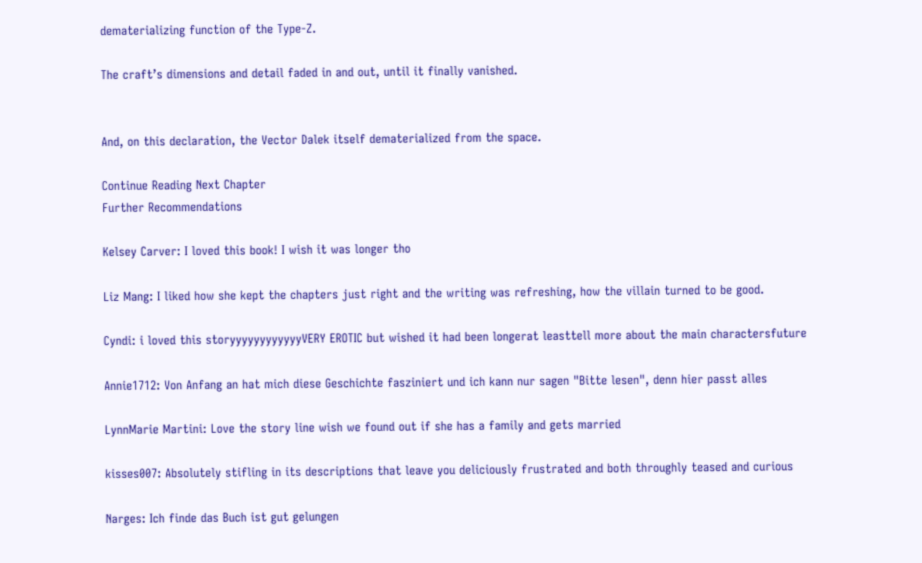dematerializing function of the Type-Z.

The craft’s dimensions and detail faded in and out, until it finally vanished.


And, on this declaration, the Vector Dalek itself dematerialized from the space.

Continue Reading Next Chapter
Further Recommendations

Kelsey Carver: I loved this book! I wish it was longer tho

Liz Mang: I liked how she kept the chapters just right and the writing was refreshing, how the villain turned to be good.

Cyndi: i loved this storyyyyyyyyyyyyVERY EROTIC but wished it had been longerat leasttell more about the main charactersfuture

Annie1712: Von Anfang an hat mich diese Geschichte fasziniert und ich kann nur sagen "Bitte lesen", denn hier passt alles

LynnMarie Martini: Love the story line wish we found out if she has a family and gets married

kisses007: Absolutely stifling in its descriptions that leave you deliciously frustrated and both throughly teased and curious

Narges: Ich finde das Buch ist gut gelungen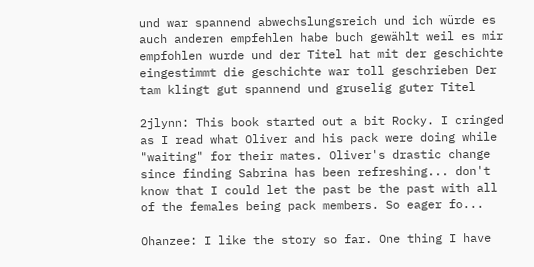und war spannend abwechslungsreich und ich würde es auch anderen empfehlen habe buch gewählt weil es mir empfohlen wurde und der Titel hat mit der geschichte eingestimmt die geschichte war toll geschrieben Der tam klingt gut spannend und gruselig guter Titel

2jlynn: This book started out a bit Rocky. I cringed as I read what Oliver and his pack were doing while "waiting" for their mates. Oliver's drastic change since finding Sabrina has been refreshing... don't know that I could let the past be the past with all of the females being pack members. So eager fo...

Ohanzee: I like the story so far. One thing I have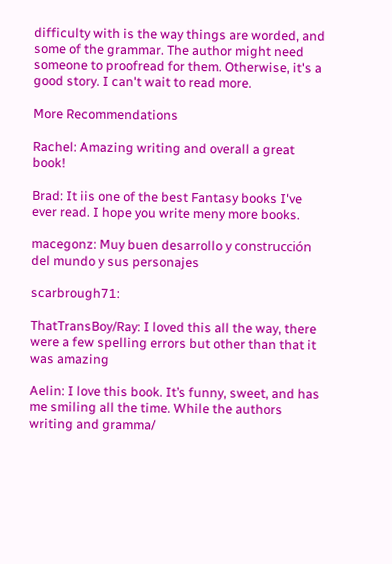difficulty with is the way things are worded, and some of the grammar. The author might need someone to proofread for them. Otherwise, it's a good story. I can't wait to read more.

More Recommendations

Rachel: Amazing writing and overall a great book!

Brad: It iis one of the best Fantasy books I've ever read. I hope you write meny more books.

macegonz: Muy buen desarrollo y construcción del mundo y sus personajes

scarbrough71:

ThatTransBoy/Ray: I loved this all the way, there were a few spelling errors but other than that it was amazing

Aelin: I love this book. It’s funny, sweet, and has me smiling all the time. While the authors writing and gramma/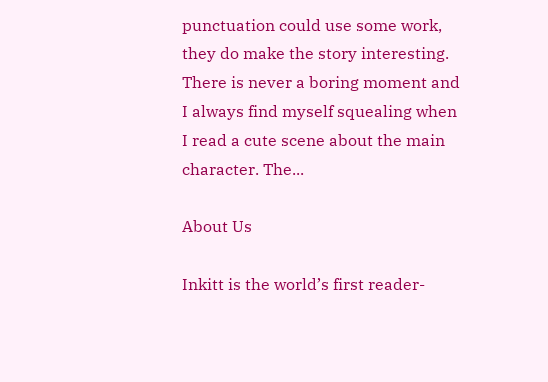punctuation could use some work, they do make the story interesting. There is never a boring moment and I always find myself squealing when I read a cute scene about the main character. The...

About Us

Inkitt is the world’s first reader-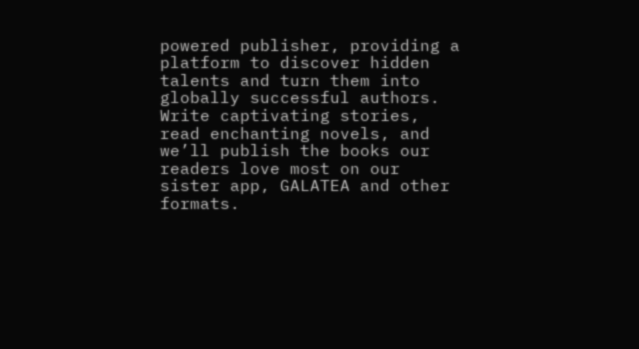powered publisher, providing a platform to discover hidden talents and turn them into globally successful authors. Write captivating stories, read enchanting novels, and we’ll publish the books our readers love most on our sister app, GALATEA and other formats.